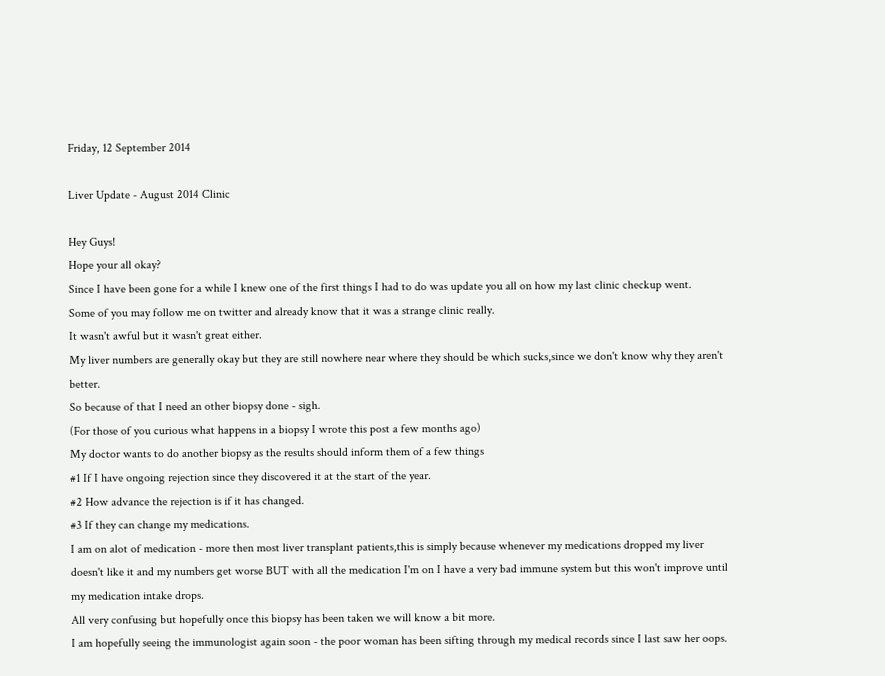Friday, 12 September 2014

Liver Update - August 2014 Clinic

Hey Guys!
Hope your all okay?
Since I have been gone for a while I knew one of the first things I had to do was update you all on how my last clinic checkup went.
Some of you may follow me on twitter and already know that it was a strange clinic really.
It wasn't awful but it wasn't great either.
My liver numbers are generally okay but they are still nowhere near where they should be which sucks,since we don't know why they aren't better.
So because of that I need an other biopsy done - sigh.
(For those of you curious what happens in a biopsy I wrote this post a few months ago)
My doctor wants to do another biopsy as the results should inform them of a few things
#1 If I have ongoing rejection since they discovered it at the start of the year.
#2 How advance the rejection is if it has changed.
#3 If they can change my medications.
I am on alot of medication - more then most liver transplant patients,this is simply because whenever my medications dropped my liver doesn't like it and my numbers get worse BUT with all the medication I'm on I have a very bad immune system but this won't improve until my medication intake drops.
All very confusing but hopefully once this biopsy has been taken we will know a bit more.
I am hopefully seeing the immunologist again soon - the poor woman has been sifting through my medical records since I last saw her oops.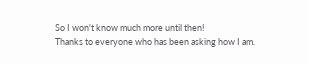So I won't know much more until then!
Thanks to everyone who has been asking how I am.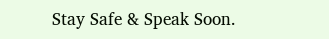Stay Safe & Speak Soon.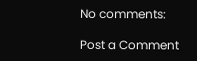No comments:

Post a Comment